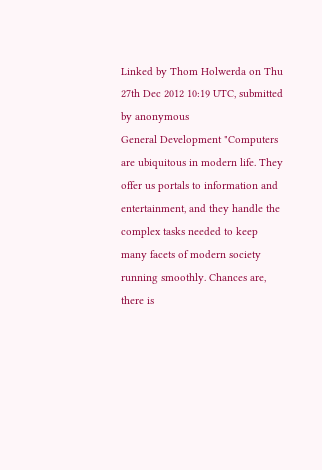Linked by Thom Holwerda on Thu 27th Dec 2012 10:19 UTC, submitted by anonymous
General Development "Computers are ubiquitous in modern life. They offer us portals to information and entertainment, and they handle the complex tasks needed to keep many facets of modern society running smoothly. Chances are, there is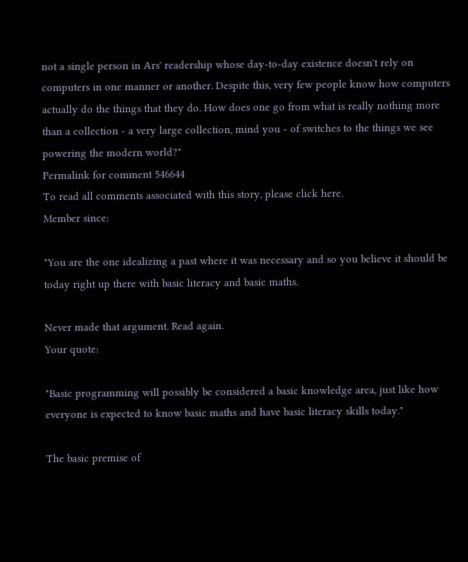not a single person in Ars' readership whose day-to-day existence doesn't rely on computers in one manner or another. Despite this, very few people know how computers actually do the things that they do. How does one go from what is really nothing more than a collection - a very large collection, mind you - of switches to the things we see powering the modern world?"
Permalink for comment 546644
To read all comments associated with this story, please click here.
Member since:

"You are the one idealizing a past where it was necessary and so you believe it should be today right up there with basic literacy and basic maths.

Never made that argument. Read again.
Your quote:

"Basic programming will possibly be considered a basic knowledge area, just like how everyone is expected to know basic maths and have basic literacy skills today."

The basic premise of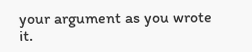your argument as you wrote it.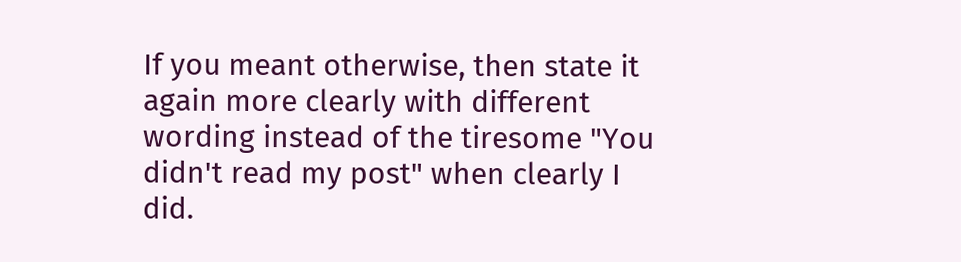If you meant otherwise, then state it again more clearly with different wording instead of the tiresome "You didn't read my post" when clearly I did.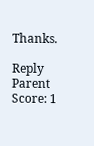Thanks.

Reply Parent Score: 1